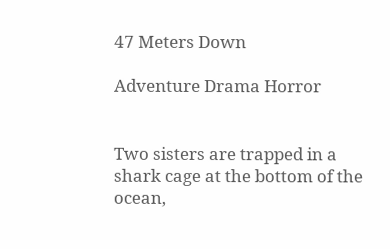47 Meters Down

Adventure Drama Horror


Two sisters are trapped in a shark cage at the bottom of the ocean,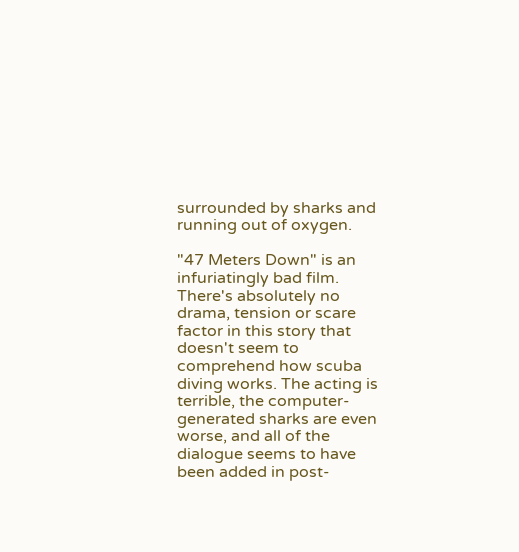surrounded by sharks and running out of oxygen.

"47 Meters Down" is an infuriatingly bad film. There's absolutely no drama, tension or scare factor in this story that doesn't seem to comprehend how scuba diving works. The acting is terrible, the computer-generated sharks are even worse, and all of the dialogue seems to have been added in post-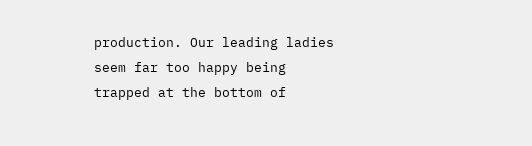production. Our leading ladies seem far too happy being trapped at the bottom of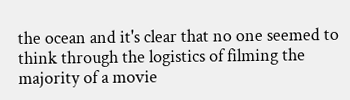the ocean and it's clear that no one seemed to think through the logistics of filming the majority of a movie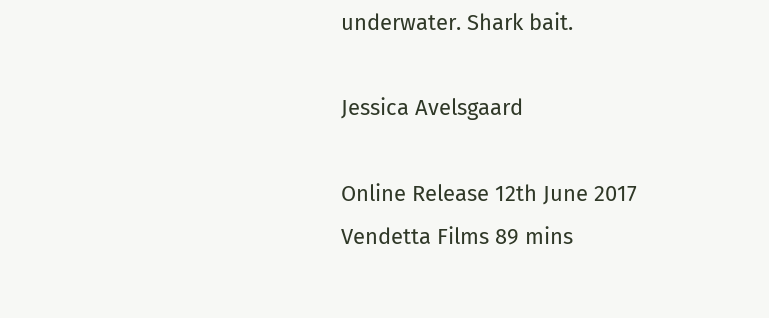underwater. Shark bait.

Jessica Avelsgaard

Online Release 12th June 2017
Vendetta Films 89 mins